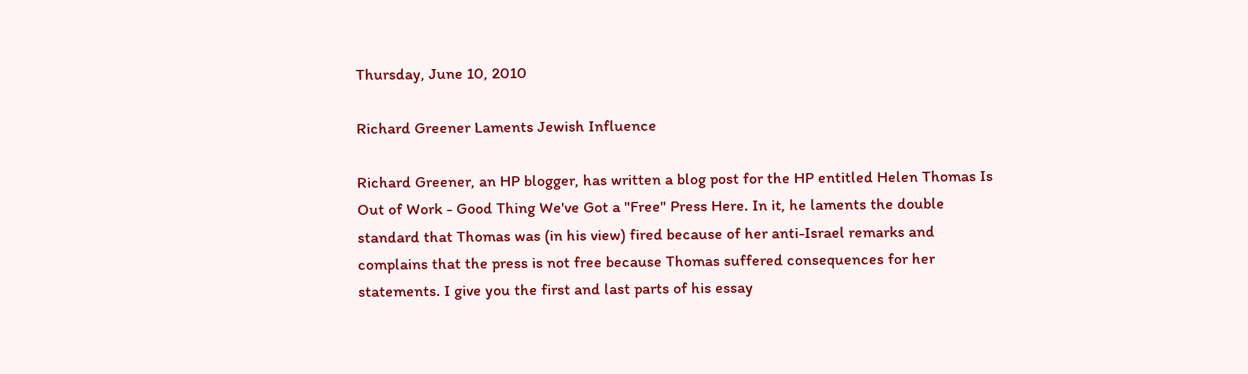Thursday, June 10, 2010

Richard Greener Laments Jewish Influence

Richard Greener, an HP blogger, has written a blog post for the HP entitled Helen Thomas Is Out of Work - Good Thing We've Got a "Free" Press Here. In it, he laments the double standard that Thomas was (in his view) fired because of her anti-Israel remarks and complains that the press is not free because Thomas suffered consequences for her statements. I give you the first and last parts of his essay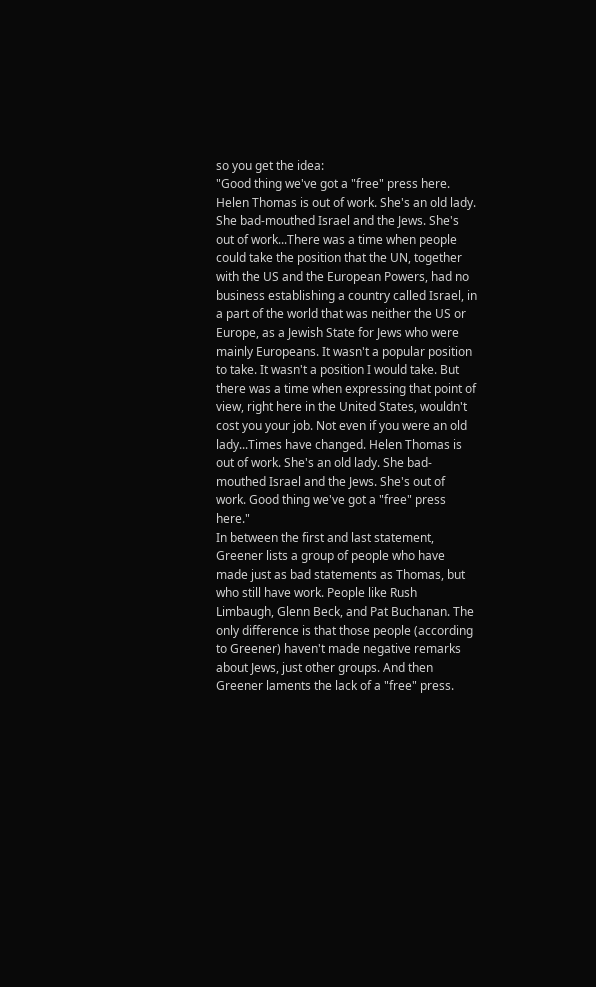so you get the idea:
"Good thing we've got a "free" press here. Helen Thomas is out of work. She's an old lady. She bad-mouthed Israel and the Jews. She's out of work...There was a time when people could take the position that the UN, together with the US and the European Powers, had no business establishing a country called Israel, in a part of the world that was neither the US or Europe, as a Jewish State for Jews who were mainly Europeans. It wasn't a popular position to take. It wasn't a position I would take. But there was a time when expressing that point of view, right here in the United States, wouldn't cost you your job. Not even if you were an old lady...Times have changed. Helen Thomas is out of work. She's an old lady. She bad-mouthed Israel and the Jews. She's out of work. Good thing we've got a "free" press here."
In between the first and last statement, Greener lists a group of people who have made just as bad statements as Thomas, but who still have work. People like Rush Limbaugh, Glenn Beck, and Pat Buchanan. The only difference is that those people (according to Greener) haven't made negative remarks about Jews, just other groups. And then Greener laments the lack of a "free" press.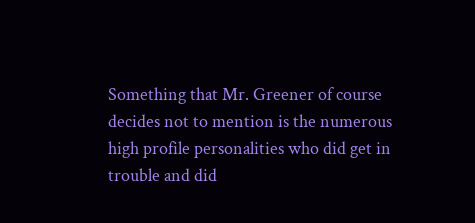Something that Mr. Greener of course decides not to mention is the numerous high profile personalities who did get in trouble and did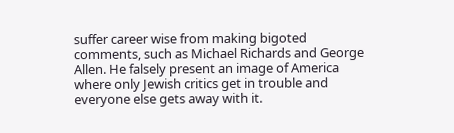suffer career wise from making bigoted comments, such as Michael Richards and George Allen. He falsely present an image of America where only Jewish critics get in trouble and everyone else gets away with it.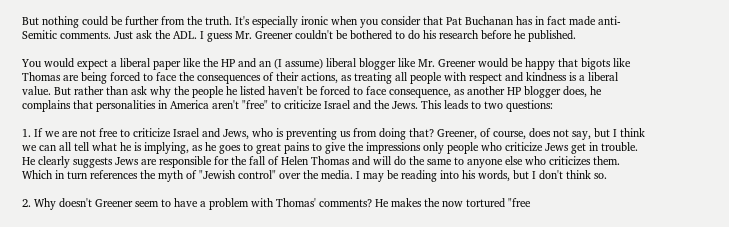But nothing could be further from the truth. It's especially ironic when you consider that Pat Buchanan has in fact made anti-Semitic comments. Just ask the ADL. I guess Mr. Greener couldn't be bothered to do his research before he published.

You would expect a liberal paper like the HP and an (I assume) liberal blogger like Mr. Greener would be happy that bigots like Thomas are being forced to face the consequences of their actions, as treating all people with respect and kindness is a liberal value. But rather than ask why the people he listed haven't be forced to face consequence, as another HP blogger does, he complains that personalities in America aren't "free" to criticize Israel and the Jews. This leads to two questions:

1. If we are not free to criticize Israel and Jews, who is preventing us from doing that? Greener, of course, does not say, but I think we can all tell what he is implying, as he goes to great pains to give the impressions only people who criticize Jews get in trouble. He clearly suggests Jews are responsible for the fall of Helen Thomas and will do the same to anyone else who criticizes them. Which in turn references the myth of "Jewish control" over the media. I may be reading into his words, but I don't think so.

2. Why doesn't Greener seem to have a problem with Thomas' comments? He makes the now tortured "free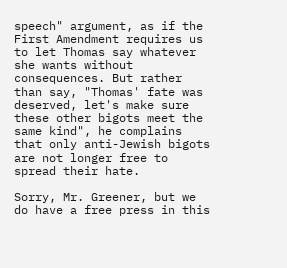speech" argument, as if the First Amendment requires us to let Thomas say whatever she wants without consequences. But rather than say, "Thomas' fate was deserved, let's make sure these other bigots meet the same kind", he complains that only anti-Jewish bigots are not longer free to spread their hate.

Sorry, Mr. Greener, but we do have a free press in this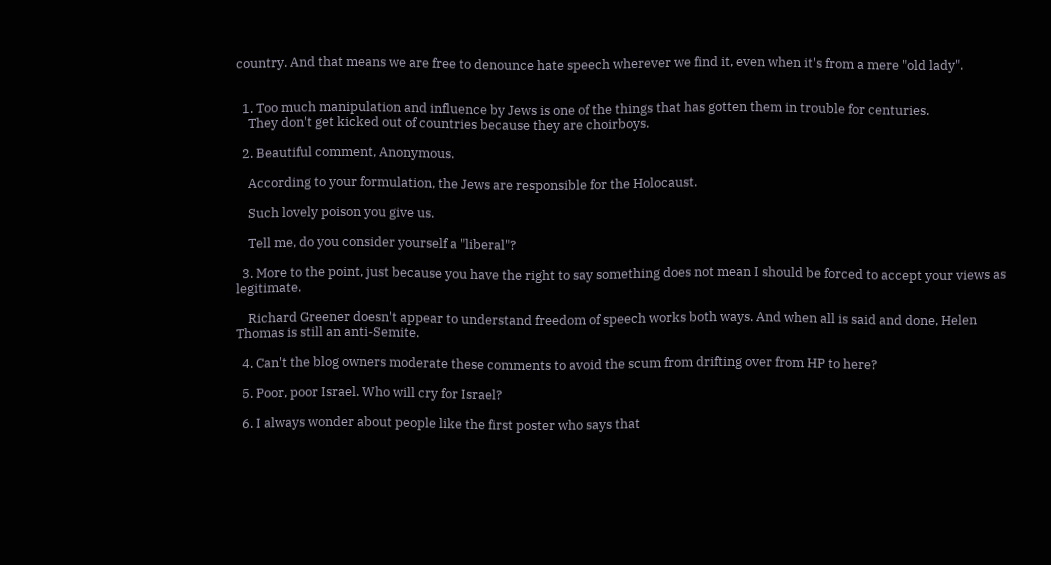country. And that means we are free to denounce hate speech wherever we find it, even when it's from a mere "old lady".


  1. Too much manipulation and influence by Jews is one of the things that has gotten them in trouble for centuries.
    They don't get kicked out of countries because they are choirboys.

  2. Beautiful comment, Anonymous.

    According to your formulation, the Jews are responsible for the Holocaust.

    Such lovely poison you give us.

    Tell me, do you consider yourself a "liberal"?

  3. More to the point, just because you have the right to say something does not mean I should be forced to accept your views as legitimate.

    Richard Greener doesn't appear to understand freedom of speech works both ways. And when all is said and done, Helen Thomas is still an anti-Semite.

  4. Can't the blog owners moderate these comments to avoid the scum from drifting over from HP to here?

  5. Poor, poor Israel. Who will cry for Israel?

  6. I always wonder about people like the first poster who says that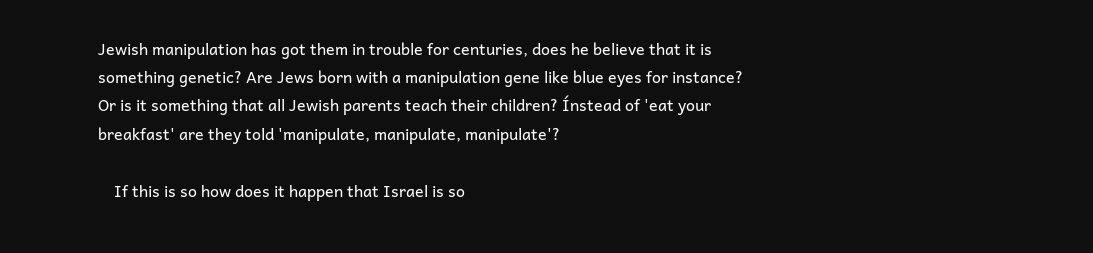Jewish manipulation has got them in trouble for centuries, does he believe that it is something genetic? Are Jews born with a manipulation gene like blue eyes for instance? Or is it something that all Jewish parents teach their children? Ínstead of 'eat your breakfast' are they told 'manipulate, manipulate, manipulate'?

    If this is so how does it happen that Israel is so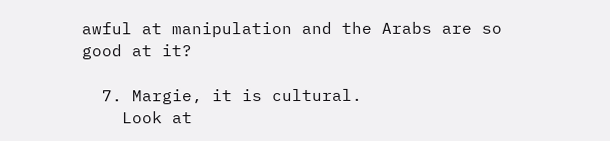awful at manipulation and the Arabs are so good at it?

  7. Margie, it is cultural.
    Look at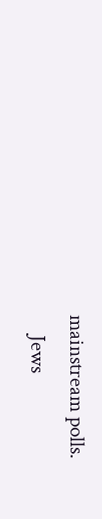mainstream polls.
    Jews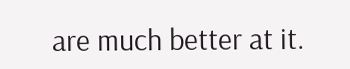are much better at it.